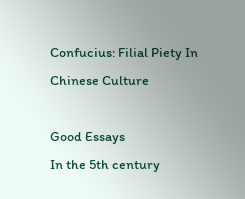Confucius: Filial Piety In Chinese Culture

Good Essays
In the 5th century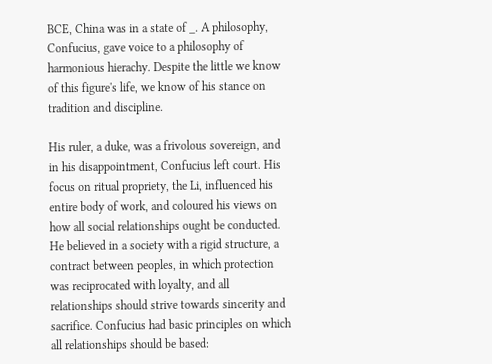BCE, China was in a state of _. A philosophy, Confucius, gave voice to a philosophy of harmonious hierachy. Despite the little we know of this figure's life, we know of his stance on tradition and discipline.

His ruler, a duke, was a frivolous sovereign, and in his disappointment, Confucius left court. His focus on ritual propriety, the Li, influenced his entire body of work, and coloured his views on how all social relationships ought be conducted. He believed in a society with a rigid structure, a contract between peoples, in which protection was reciprocated with loyalty, and all relationships should strive towards sincerity and sacrifice. Confucius had basic principles on which all relationships should be based: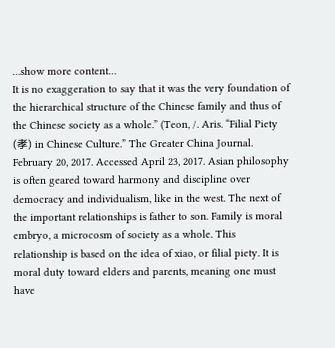…show more content…
It is no exaggeration to say that it was the very foundation of the hierarchical structure of the Chinese family and thus of the Chinese society as a whole.” (Teon, /. Aris. “Filial Piety (孝) in Chinese Culture.” The Greater China Journal. February 20, 2017. Accessed April 23, 2017. Asian philosophy is often geared toward harmony and discipline over democracy and individualism, like in the west. The next of the important relationships is father to son. Family is moral embryo, a microcosm of society as a whole. This relationship is based on the idea of xiao, or filial piety. It is moral duty toward elders and parents, meaning one must have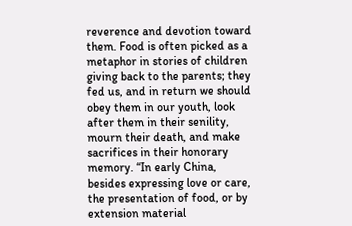reverence and devotion toward them. Food is often picked as a metaphor in stories of children giving back to the parents; they fed us, and in return we should obey them in our youth, look after them in their senility, mourn their death, and make sacrifices in their honorary memory. “In early China, besides expressing love or care, the presentation of food, or by extension material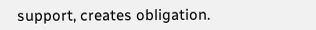support, creates obligation.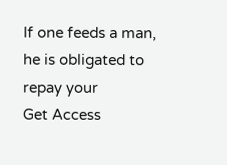If one feeds a man, he is obligated to repay your
Get Access